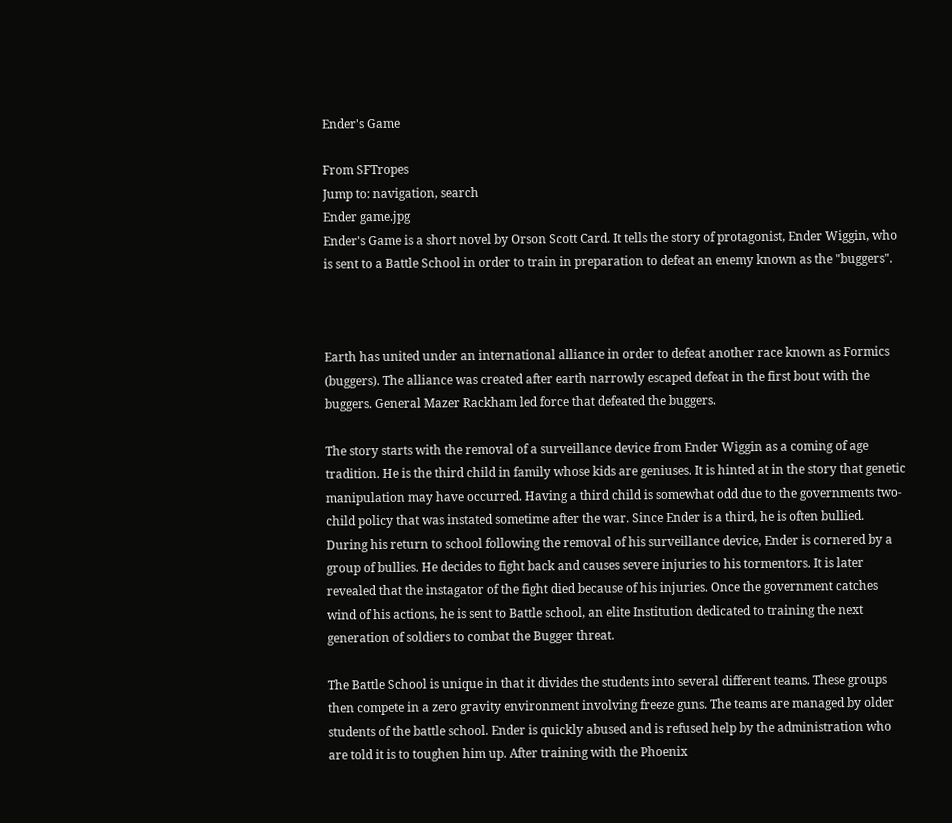Ender's Game

From SFTropes
Jump to: navigation, search
Ender game.jpg
Ender's Game is a short novel by Orson Scott Card. It tells the story of protagonist, Ender Wiggin, who is sent to a Battle School in order to train in preparation to defeat an enemy known as the "buggers".



Earth has united under an international alliance in order to defeat another race known as Formics (buggers). The alliance was created after earth narrowly escaped defeat in the first bout with the buggers. General Mazer Rackham led force that defeated the buggers.

The story starts with the removal of a surveillance device from Ender Wiggin as a coming of age tradition. He is the third child in family whose kids are geniuses. It is hinted at in the story that genetic manipulation may have occurred. Having a third child is somewhat odd due to the governments two-child policy that was instated sometime after the war. Since Ender is a third, he is often bullied. During his return to school following the removal of his surveillance device, Ender is cornered by a group of bullies. He decides to fight back and causes severe injuries to his tormentors. It is later revealed that the instagator of the fight died because of his injuries. Once the government catches wind of his actions, he is sent to Battle school, an elite Institution dedicated to training the next generation of soldiers to combat the Bugger threat.

The Battle School is unique in that it divides the students into several different teams. These groups then compete in a zero gravity environment involving freeze guns. The teams are managed by older students of the battle school. Ender is quickly abused and is refused help by the administration who are told it is to toughen him up. After training with the Phoenix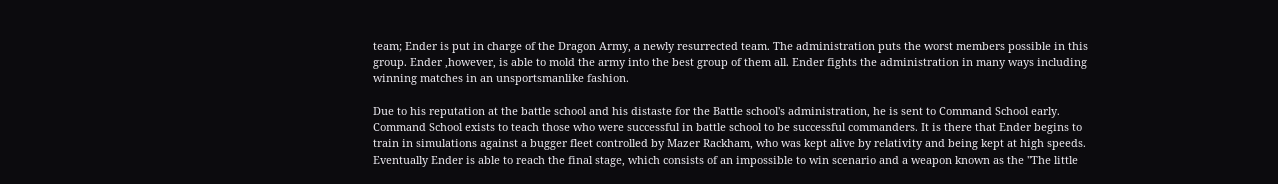team; Ender is put in charge of the Dragon Army, a newly resurrected team. The administration puts the worst members possible in this group. Ender ,however, is able to mold the army into the best group of them all. Ender fights the administration in many ways including winning matches in an unsportsmanlike fashion.

Due to his reputation at the battle school and his distaste for the Battle school's administration, he is sent to Command School early. Command School exists to teach those who were successful in battle school to be successful commanders. It is there that Ender begins to train in simulations against a bugger fleet controlled by Mazer Rackham, who was kept alive by relativity and being kept at high speeds. Eventually Ender is able to reach the final stage, which consists of an impossible to win scenario and a weapon known as the "The little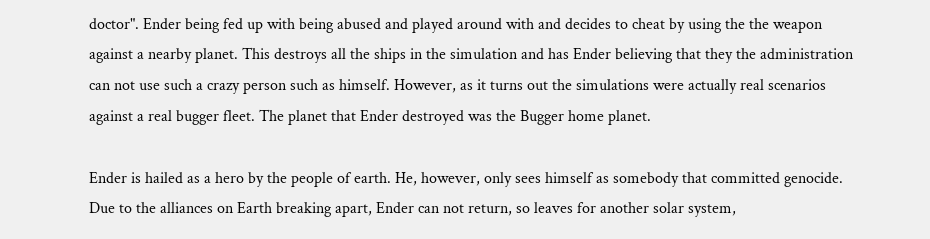doctor". Ender being fed up with being abused and played around with and decides to cheat by using the the weapon against a nearby planet. This destroys all the ships in the simulation and has Ender believing that they the administration can not use such a crazy person such as himself. However, as it turns out the simulations were actually real scenarios against a real bugger fleet. The planet that Ender destroyed was the Bugger home planet.

Ender is hailed as a hero by the people of earth. He, however, only sees himself as somebody that committed genocide. Due to the alliances on Earth breaking apart, Ender can not return, so leaves for another solar system,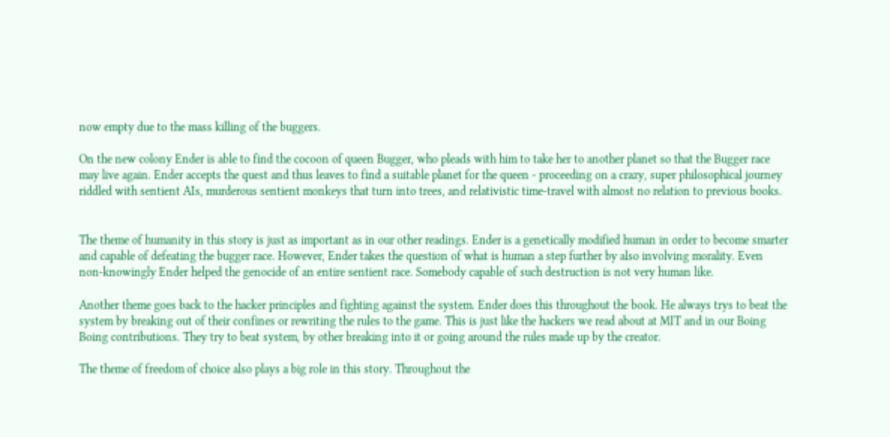now empty due to the mass killing of the buggers.

On the new colony Ender is able to find the cocoon of queen Bugger, who pleads with him to take her to another planet so that the Bugger race may live again. Ender accepts the quest and thus leaves to find a suitable planet for the queen - proceeding on a crazy, super philosophical journey riddled with sentient AIs, murderous sentient monkeys that turn into trees, and relativistic time-travel with almost no relation to previous books.


The theme of humanity in this story is just as important as in our other readings. Ender is a genetically modified human in order to become smarter and capable of defeating the bugger race. However, Ender takes the question of what is human a step further by also involving morality. Even non-knowingly Ender helped the genocide of an entire sentient race. Somebody capable of such destruction is not very human like.

Another theme goes back to the hacker principles and fighting against the system. Ender does this throughout the book. He always trys to beat the system by breaking out of their confines or rewriting the rules to the game. This is just like the hackers we read about at MIT and in our Boing Boing contributions. They try to beat system, by other breaking into it or going around the rules made up by the creator.

The theme of freedom of choice also plays a big role in this story. Throughout the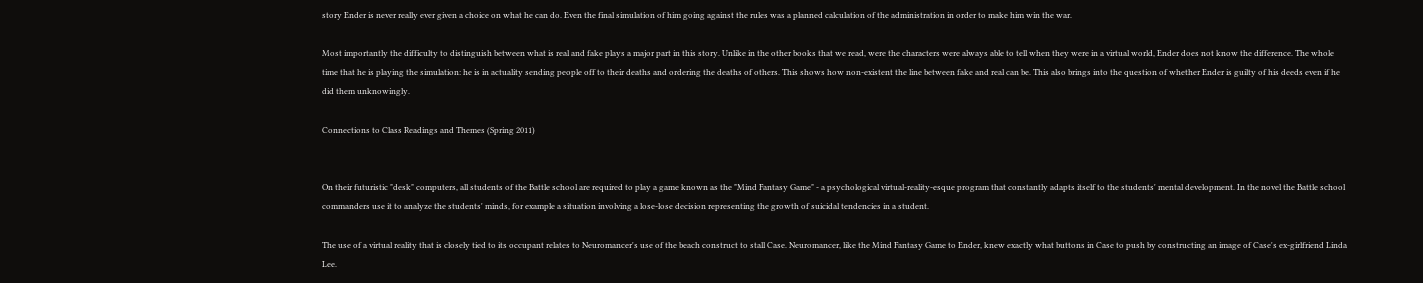story Ender is never really ever given a choice on what he can do. Even the final simulation of him going against the rules was a planned calculation of the administration in order to make him win the war.

Most importantly the difficulty to distinguish between what is real and fake plays a major part in this story. Unlike in the other books that we read, were the characters were always able to tell when they were in a virtual world, Ender does not know the difference. The whole time that he is playing the simulation: he is in actuality sending people off to their deaths and ordering the deaths of others. This shows how non-existent the line between fake and real can be. This also brings into the question of whether Ender is guilty of his deeds even if he did them unknowingly.

Connections to Class Readings and Themes (Spring 2011)


On their futuristic "desk" computers, all students of the Battle school are required to play a game known as the "Mind Fantasy Game" - a psychological virtual-reality-esque program that constantly adapts itself to the students' mental development. In the novel the Battle school commanders use it to analyze the students' minds, for example a situation involving a lose-lose decision representing the growth of suicidal tendencies in a student.

The use of a virtual reality that is closely tied to its occupant relates to Neuromancer's use of the beach construct to stall Case. Neuromancer, like the Mind Fantasy Game to Ender, knew exactly what buttons in Case to push by constructing an image of Case's ex-girlfriend Linda Lee.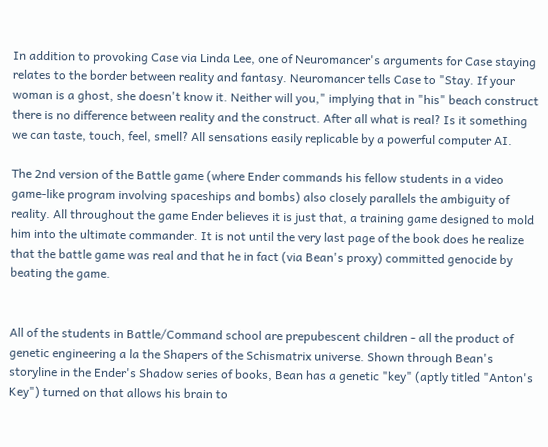In addition to provoking Case via Linda Lee, one of Neuromancer's arguments for Case staying relates to the border between reality and fantasy. Neuromancer tells Case to "Stay. If your woman is a ghost, she doesn't know it. Neither will you," implying that in "his" beach construct there is no difference between reality and the construct. After all what is real? Is it something we can taste, touch, feel, smell? All sensations easily replicable by a powerful computer AI.

The 2nd version of the Battle game (where Ender commands his fellow students in a video game-like program involving spaceships and bombs) also closely parallels the ambiguity of reality. All throughout the game Ender believes it is just that, a training game designed to mold him into the ultimate commander. It is not until the very last page of the book does he realize that the battle game was real and that he in fact (via Bean's proxy) committed genocide by beating the game.


All of the students in Battle/Command school are prepubescent children - all the product of genetic engineering a la the Shapers of the Schismatrix universe. Shown through Bean's storyline in the Ender's Shadow series of books, Bean has a genetic "key" (aptly titled "Anton's Key") turned on that allows his brain to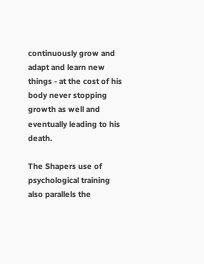continuously grow and adapt and learn new things - at the cost of his body never stopping growth as well and eventually leading to his death.

The Shapers use of psychological training also parallels the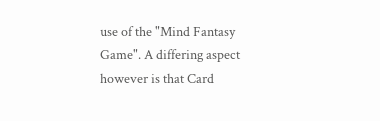use of the "Mind Fantasy Game". A differing aspect however is that Card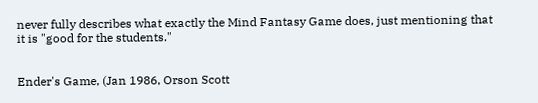never fully describes what exactly the Mind Fantasy Game does, just mentioning that it is "good for the students."


Ender's Game, (Jan 1986, Orson Scott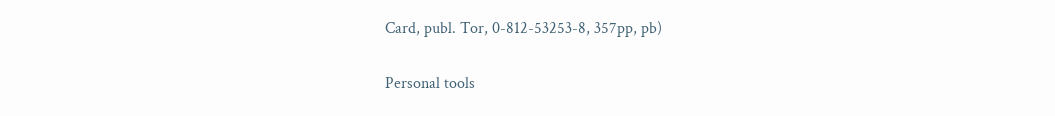Card, publ. Tor, 0-812-53253-8, 357pp, pb)

Personal tools